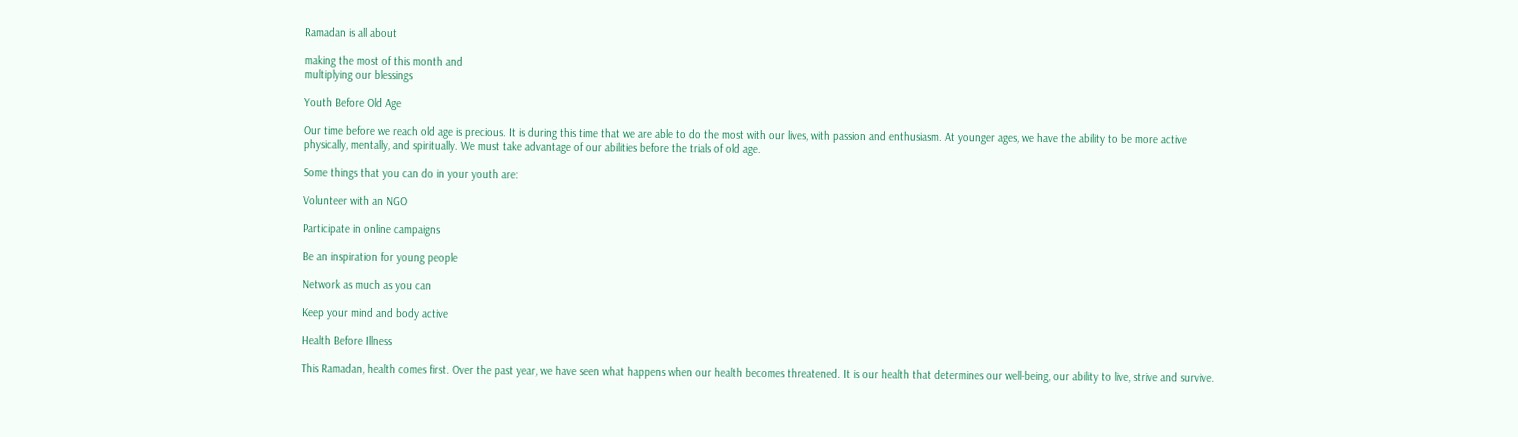Ramadan is all about

making the most of this month and
multiplying our blessings

Youth Before Old Age

Our time before we reach old age is precious. It is during this time that we are able to do the most with our lives, with passion and enthusiasm. At younger ages, we have the ability to be more active physically, mentally, and spiritually. We must take advantage of our abilities before the trials of old age.

Some things that you can do in your youth are:

Volunteer with an NGO

Participate in online campaigns

Be an inspiration for young people

Network as much as you can

Keep your mind and body active

Health Before Illness

This Ramadan, health comes first. Over the past year, we have seen what happens when our health becomes threatened. It is our health that determines our well-being, our ability to live, strive and survive.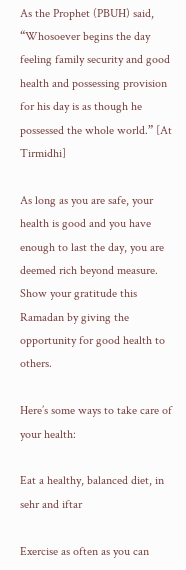As the Prophet (PBUH) said, “Whosoever begins the day feeling family security and good health and possessing provision for his day is as though he possessed the whole world.” [At Tirmidhi]

As long as you are safe, your health is good and you have enough to last the day, you are deemed rich beyond measure. Show your gratitude this Ramadan by giving the opportunity for good health to others.

Here’s some ways to take care of your health:

Eat a healthy, balanced diet, in sehr and iftar

Exercise as often as you can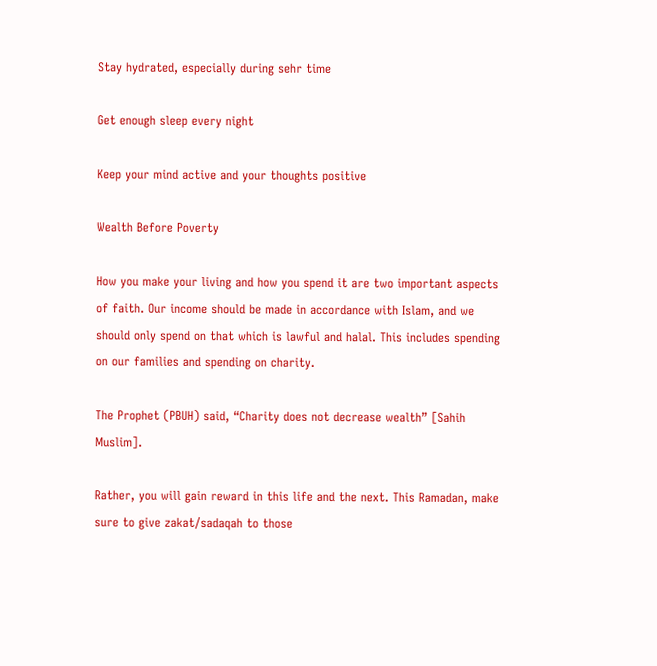Stay hydrated, especially during sehr time

Get enough sleep every night

Keep your mind active and your thoughts positive

Wealth Before Poverty

How you make your living and how you spend it are two important aspects of faith. Our income should be made in accordance with Islam, and we should only spend on that which is lawful and halal. This includes spending on our families and spending on charity.

The Prophet (PBUH) said, “Charity does not decrease wealth” [Sahih Muslim].

Rather, you will gain reward in this life and the next. This Ramadan, make sure to give zakat/sadaqah to those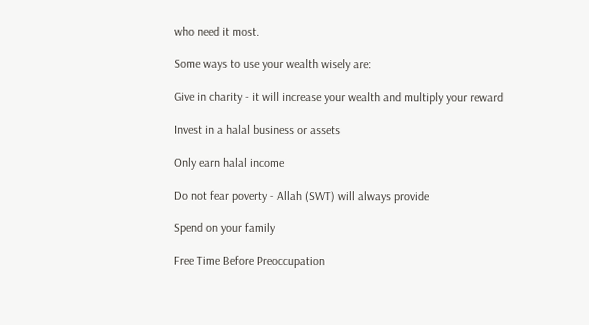who need it most.

Some ways to use your wealth wisely are:

Give in charity - it will increase your wealth and multiply your reward

Invest in a halal business or assets

Only earn halal income

Do not fear poverty - Allah (SWT) will always provide

Spend on your family

Free Time Before Preoccupation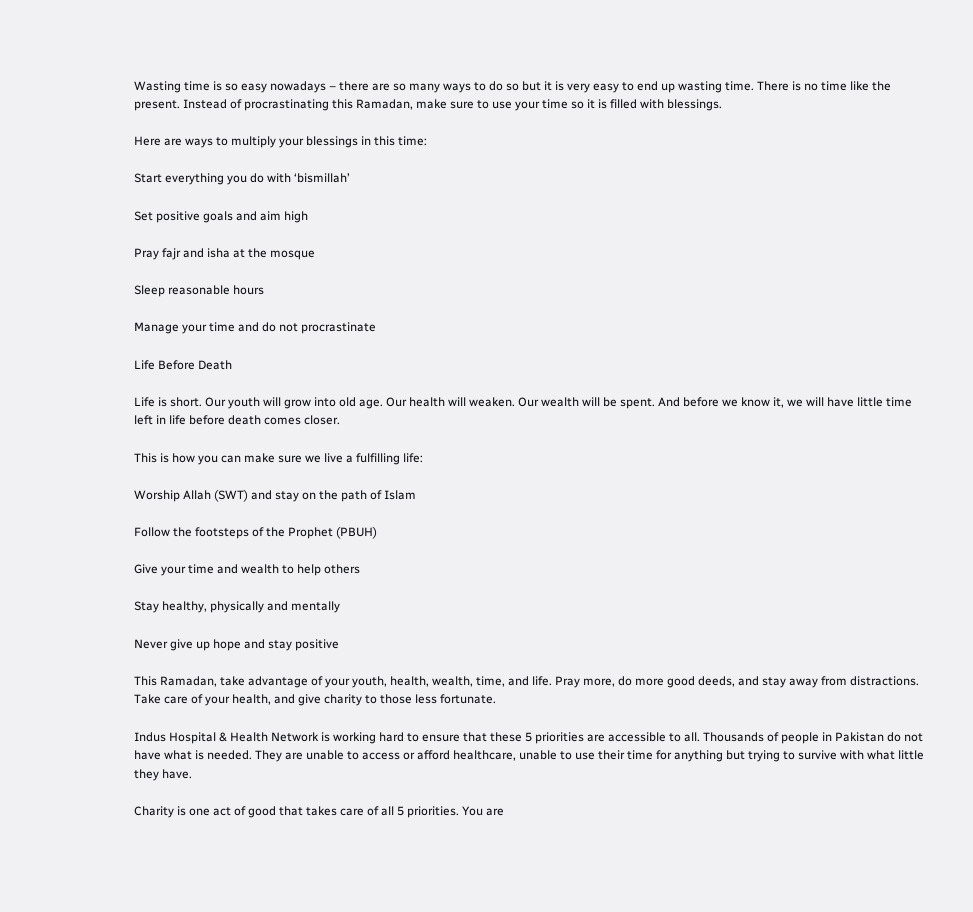Wasting time is so easy nowadays – there are so many ways to do so but it is very easy to end up wasting time. There is no time like the present. Instead of procrastinating this Ramadan, make sure to use your time so it is filled with blessings.

Here are ways to multiply your blessings in this time:

Start everything you do with ‘bismillah’

Set positive goals and aim high

Pray fajr and isha at the mosque

Sleep reasonable hours

Manage your time and do not procrastinate

Life Before Death

Life is short. Our youth will grow into old age. Our health will weaken. Our wealth will be spent. And before we know it, we will have little time left in life before death comes closer.

This is how you can make sure we live a fulfilling life:

Worship Allah (SWT) and stay on the path of Islam

Follow the footsteps of the Prophet (PBUH)

Give your time and wealth to help others

Stay healthy, physically and mentally

Never give up hope and stay positive

This Ramadan, take advantage of your youth, health, wealth, time, and life. Pray more, do more good deeds, and stay away from distractions. Take care of your health, and give charity to those less fortunate.

Indus Hospital & Health Network is working hard to ensure that these 5 priorities are accessible to all. Thousands of people in Pakistan do not have what is needed. They are unable to access or afford healthcare, unable to use their time for anything but trying to survive with what little they have.

Charity is one act of good that takes care of all 5 priorities. You are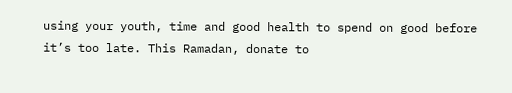using your youth, time and good health to spend on good before it’s too late. This Ramadan, donate to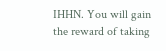IHHN. You will gain the reward of taking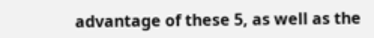advantage of these 5, as well as the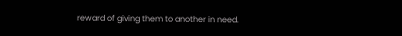reward of giving them to another in need.